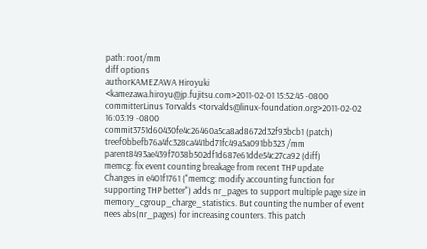path: root/mm
diff options
authorKAMEZAWA Hiroyuki <kamezawa.hiroyu@jp.fujitsu.com>2011-02-01 15:52:45 -0800
committerLinus Torvalds <torvalds@linux-foundation.org>2011-02-02 16:03:19 -0800
commit3751d60430fe4c26460a5ca8ad8672d32f93bcb1 (patch)
treef0bbefb76a4fc328ca441bd71fc49a5a091bb323 /mm
parent8493ae439f7038b502df1d687e61dde54c27ca92 (diff)
memcg: fix event counting breakage from recent THP update
Changes in e401f1761 ("memcg: modify accounting function for supporting THP better") adds nr_pages to support multiple page size in memory_cgroup_charge_statistics. But counting the number of event nees abs(nr_pages) for increasing counters. This patch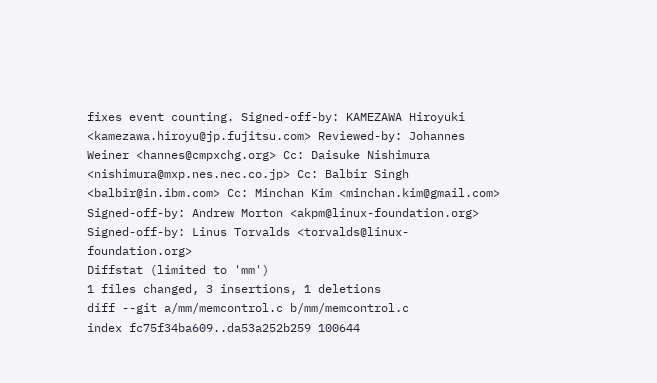fixes event counting. Signed-off-by: KAMEZAWA Hiroyuki <kamezawa.hiroyu@jp.fujitsu.com> Reviewed-by: Johannes Weiner <hannes@cmpxchg.org> Cc: Daisuke Nishimura <nishimura@mxp.nes.nec.co.jp> Cc: Balbir Singh <balbir@in.ibm.com> Cc: Minchan Kim <minchan.kim@gmail.com> Signed-off-by: Andrew Morton <akpm@linux-foundation.org> Signed-off-by: Linus Torvalds <torvalds@linux-foundation.org>
Diffstat (limited to 'mm')
1 files changed, 3 insertions, 1 deletions
diff --git a/mm/memcontrol.c b/mm/memcontrol.c
index fc75f34ba609..da53a252b259 100644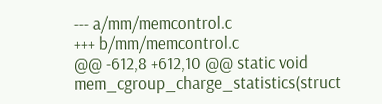--- a/mm/memcontrol.c
+++ b/mm/memcontrol.c
@@ -612,8 +612,10 @@ static void mem_cgroup_charge_statistics(struct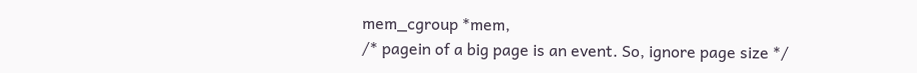mem_cgroup *mem,
/* pagein of a big page is an event. So, ignore page size */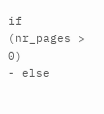if (nr_pages > 0)
- else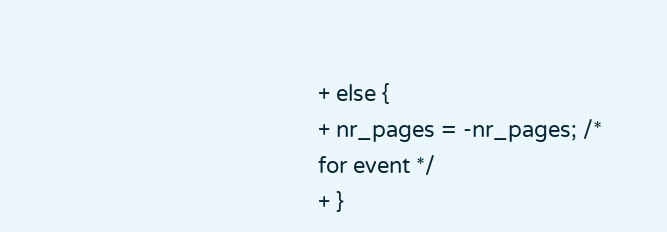+ else {
+ nr_pages = -nr_pages; /* for event */
+ }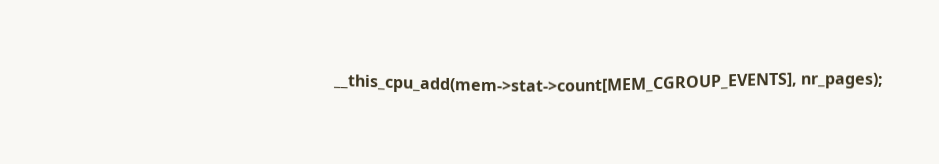__this_cpu_add(mem->stat->count[MEM_CGROUP_EVENTS], nr_pages);